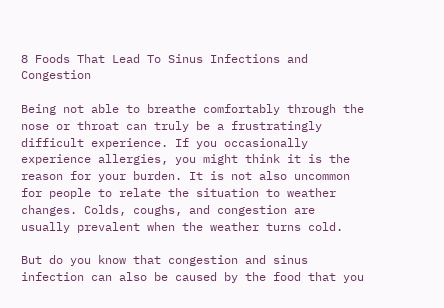8 Foods That Lead To Sinus Infections and Congestion

Being not able to breathe comfortably through the nose or throat can truly be a frustratingly difficult experience. If you occasionally experience allergies, you might think it is the reason for your burden. It is not also uncommon for people to relate the situation to weather changes. Colds, coughs, and congestion are usually prevalent when the weather turns cold.

But do you know that congestion and sinus infection can also be caused by the food that you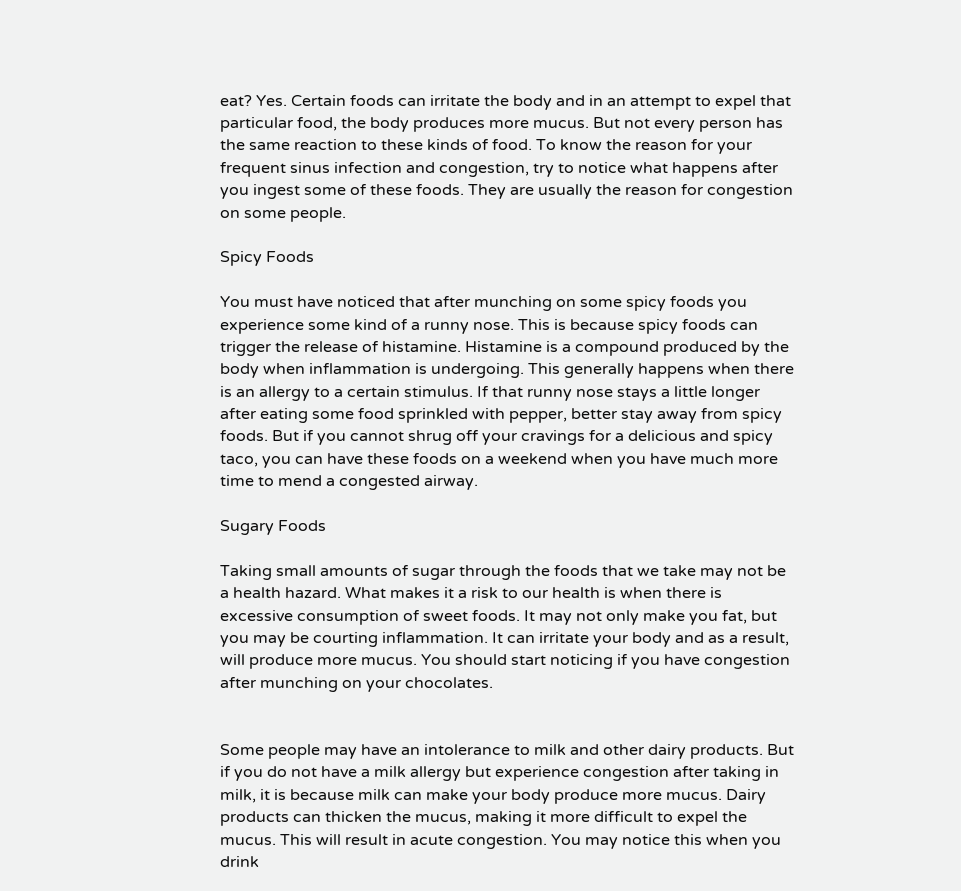eat? Yes. Certain foods can irritate the body and in an attempt to expel that particular food, the body produces more mucus. But not every person has the same reaction to these kinds of food. To know the reason for your frequent sinus infection and congestion, try to notice what happens after you ingest some of these foods. They are usually the reason for congestion on some people.

Spicy Foods

You must have noticed that after munching on some spicy foods you experience some kind of a runny nose. This is because spicy foods can trigger the release of histamine. Histamine is a compound produced by the body when inflammation is undergoing. This generally happens when there is an allergy to a certain stimulus. If that runny nose stays a little longer after eating some food sprinkled with pepper, better stay away from spicy foods. But if you cannot shrug off your cravings for a delicious and spicy taco, you can have these foods on a weekend when you have much more time to mend a congested airway.

Sugary Foods

Taking small amounts of sugar through the foods that we take may not be a health hazard. What makes it a risk to our health is when there is excessive consumption of sweet foods. It may not only make you fat, but you may be courting inflammation. It can irritate your body and as a result, will produce more mucus. You should start noticing if you have congestion after munching on your chocolates.


Some people may have an intolerance to milk and other dairy products. But if you do not have a milk allergy but experience congestion after taking in milk, it is because milk can make your body produce more mucus. Dairy products can thicken the mucus, making it more difficult to expel the mucus. This will result in acute congestion. You may notice this when you drink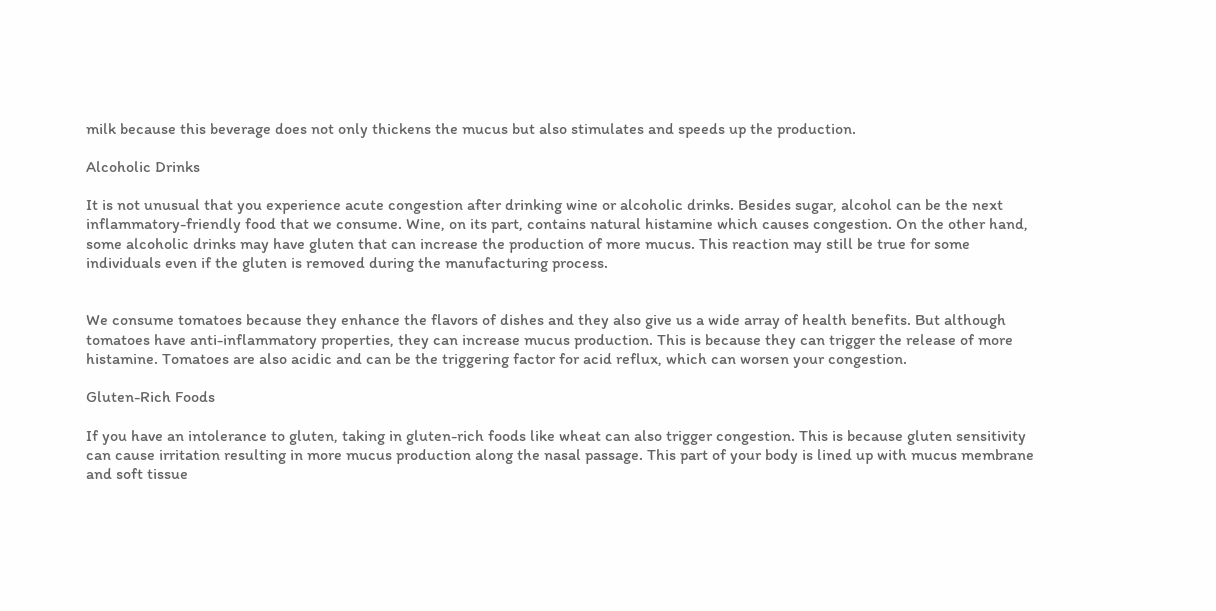milk because this beverage does not only thickens the mucus but also stimulates and speeds up the production.

Alcoholic Drinks

It is not unusual that you experience acute congestion after drinking wine or alcoholic drinks. Besides sugar, alcohol can be the next inflammatory-friendly food that we consume. Wine, on its part, contains natural histamine which causes congestion. On the other hand, some alcoholic drinks may have gluten that can increase the production of more mucus. This reaction may still be true for some individuals even if the gluten is removed during the manufacturing process.


We consume tomatoes because they enhance the flavors of dishes and they also give us a wide array of health benefits. But although tomatoes have anti-inflammatory properties, they can increase mucus production. This is because they can trigger the release of more histamine. Tomatoes are also acidic and can be the triggering factor for acid reflux, which can worsen your congestion.

Gluten-Rich Foods

If you have an intolerance to gluten, taking in gluten-rich foods like wheat can also trigger congestion. This is because gluten sensitivity can cause irritation resulting in more mucus production along the nasal passage. This part of your body is lined up with mucus membrane and soft tissue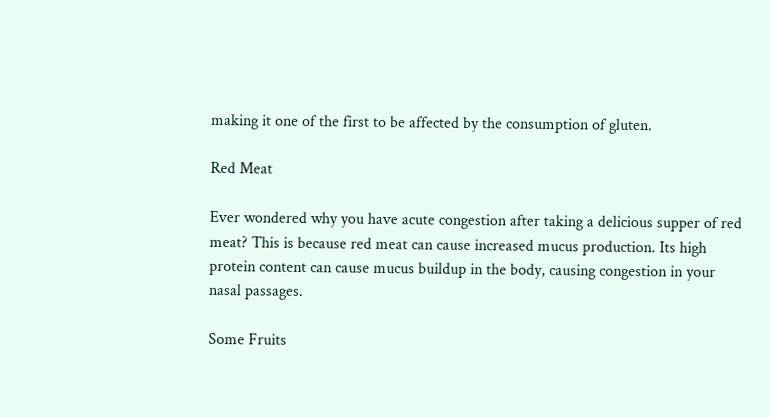making it one of the first to be affected by the consumption of gluten.

Red Meat

Ever wondered why you have acute congestion after taking a delicious supper of red meat? This is because red meat can cause increased mucus production. Its high protein content can cause mucus buildup in the body, causing congestion in your nasal passages.

Some Fruits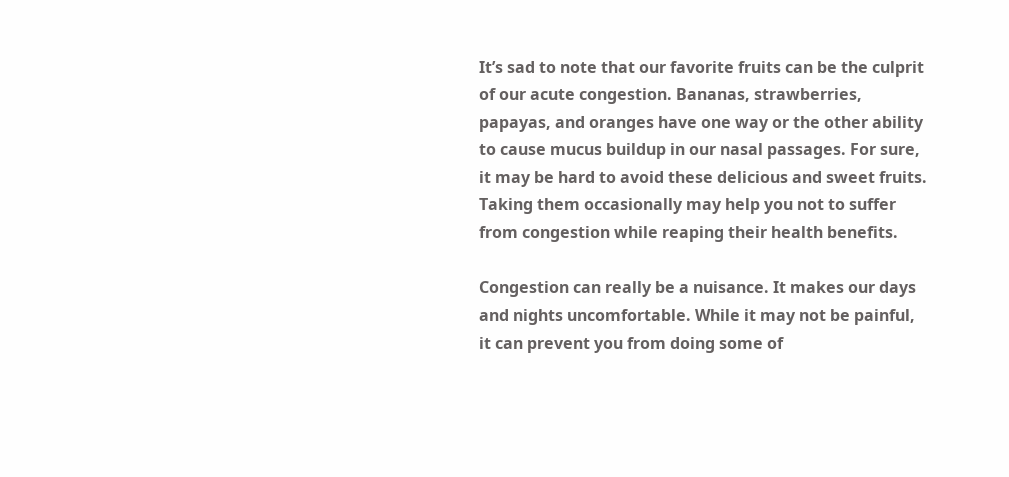It’s sad to note that our favorite fruits can be the culprit of our acute congestion. Bananas, strawberries, papayas, and oranges have one way or the other ability to cause mucus buildup in our nasal passages. For sure, it may be hard to avoid these delicious and sweet fruits. Taking them occasionally may help you not to suffer from congestion while reaping their health benefits.

Congestion can really be a nuisance. It makes our days and nights uncomfortable. While it may not be painful, it can prevent you from doing some of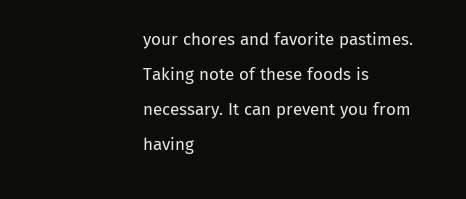your chores and favorite pastimes. Taking note of these foods is necessary. It can prevent you from having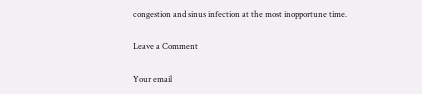congestion and sinus infection at the most inopportune time.

Leave a Comment

Your email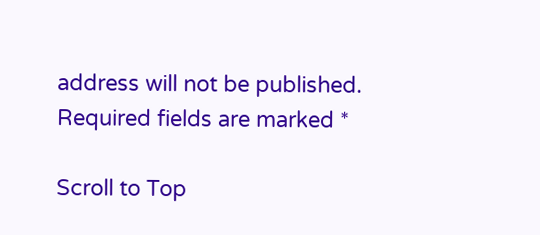address will not be published. Required fields are marked *

Scroll to Top